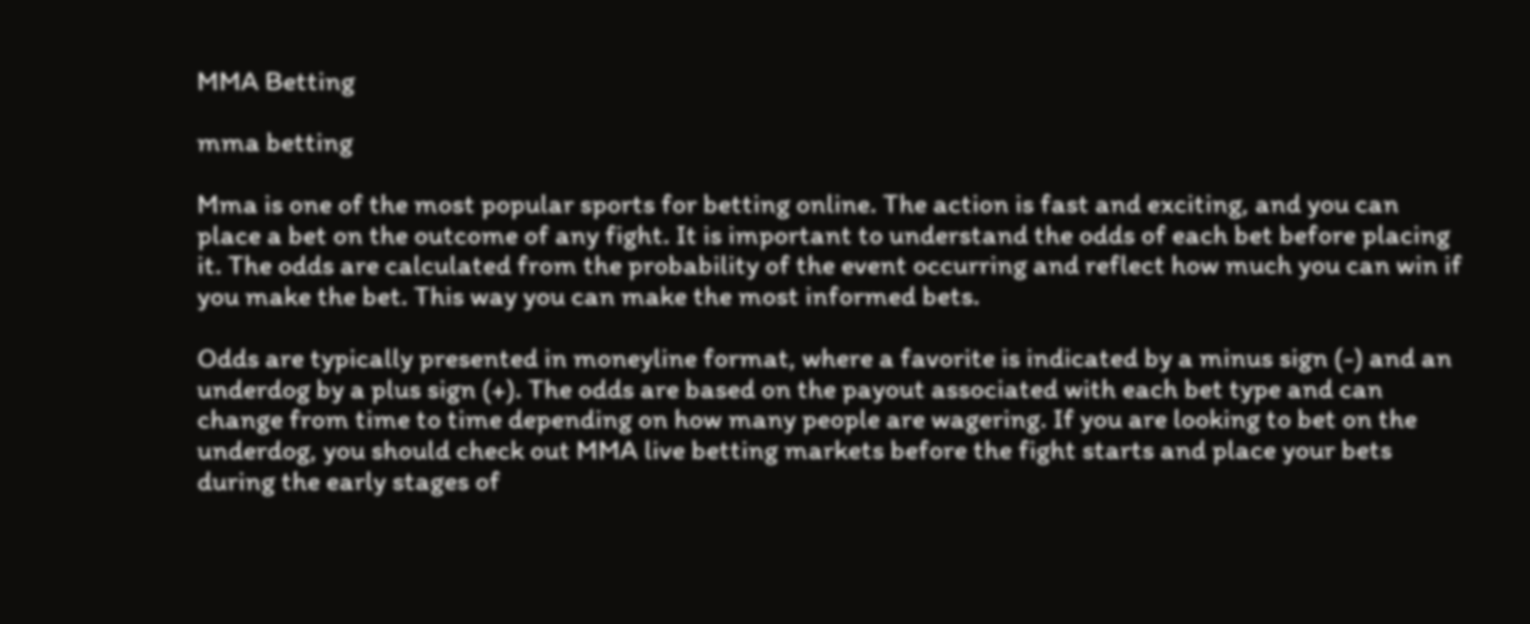MMA Betting

mma betting

Mma is one of the most popular sports for betting online. The action is fast and exciting, and you can place a bet on the outcome of any fight. It is important to understand the odds of each bet before placing it. The odds are calculated from the probability of the event occurring and reflect how much you can win if you make the bet. This way you can make the most informed bets.

Odds are typically presented in moneyline format, where a favorite is indicated by a minus sign (-) and an underdog by a plus sign (+). The odds are based on the payout associated with each bet type and can change from time to time depending on how many people are wagering. If you are looking to bet on the underdog, you should check out MMA live betting markets before the fight starts and place your bets during the early stages of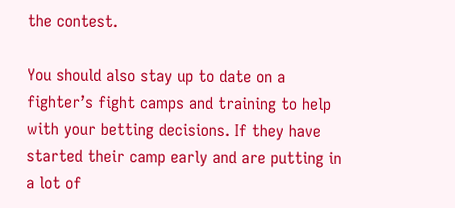the contest.

You should also stay up to date on a fighter’s fight camps and training to help with your betting decisions. If they have started their camp early and are putting in a lot of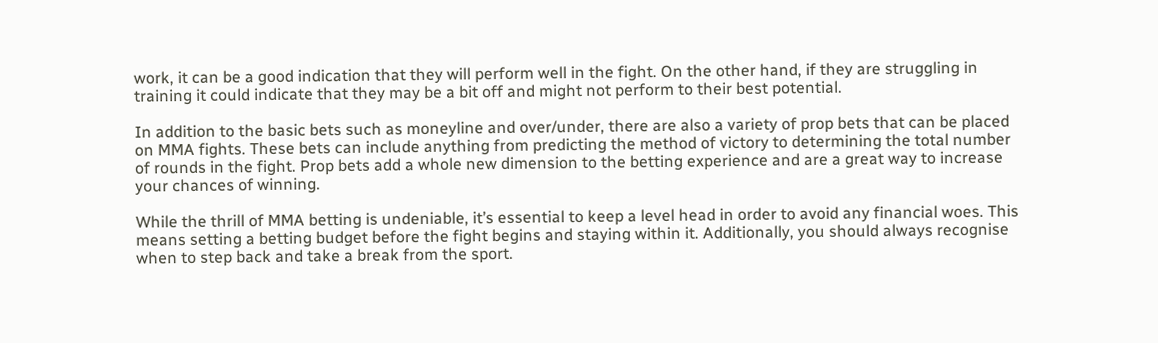work, it can be a good indication that they will perform well in the fight. On the other hand, if they are struggling in training it could indicate that they may be a bit off and might not perform to their best potential.

In addition to the basic bets such as moneyline and over/under, there are also a variety of prop bets that can be placed on MMA fights. These bets can include anything from predicting the method of victory to determining the total number of rounds in the fight. Prop bets add a whole new dimension to the betting experience and are a great way to increase your chances of winning.

While the thrill of MMA betting is undeniable, it’s essential to keep a level head in order to avoid any financial woes. This means setting a betting budget before the fight begins and staying within it. Additionally, you should always recognise when to step back and take a break from the sport.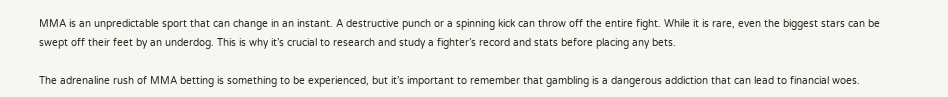MMA is an unpredictable sport that can change in an instant. A destructive punch or a spinning kick can throw off the entire fight. While it is rare, even the biggest stars can be swept off their feet by an underdog. This is why it’s crucial to research and study a fighter’s record and stats before placing any bets.

The adrenaline rush of MMA betting is something to be experienced, but it’s important to remember that gambling is a dangerous addiction that can lead to financial woes.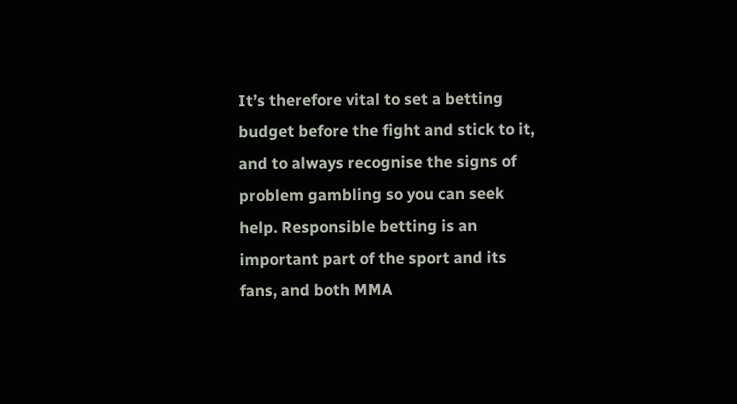It’s therefore vital to set a betting budget before the fight and stick to it, and to always recognise the signs of problem gambling so you can seek help. Responsible betting is an important part of the sport and its fans, and both MMA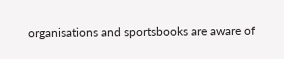organisations and sportsbooks are aware of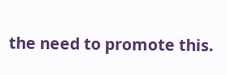the need to promote this.